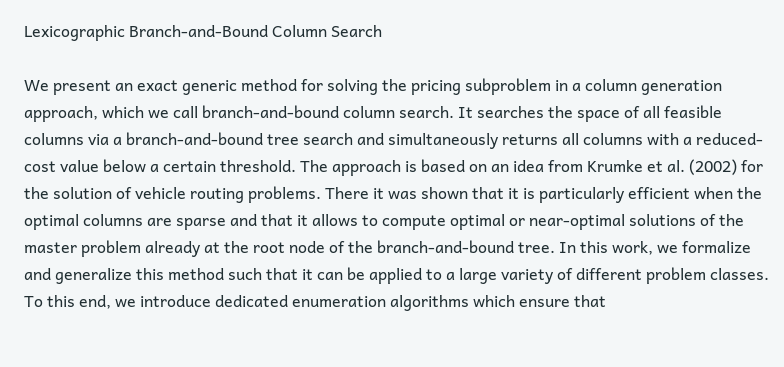Lexicographic Branch-and-Bound Column Search

We present an exact generic method for solving the pricing subproblem in a column generation approach, which we call branch-and-bound column search. It searches the space of all feasible columns via a branch-and-bound tree search and simultaneously returns all columns with a reduced-cost value below a certain threshold. The approach is based on an idea from Krumke et al. (2002) for the solution of vehicle routing problems. There it was shown that it is particularly efficient when the optimal columns are sparse and that it allows to compute optimal or near-optimal solutions of the master problem already at the root node of the branch-and-bound tree. In this work, we formalize and generalize this method such that it can be applied to a large variety of different problem classes. To this end, we introduce dedicated enumeration algorithms which ensure that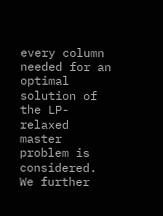every column needed for an optimal solution of the LP-relaxed master problem is considered. We further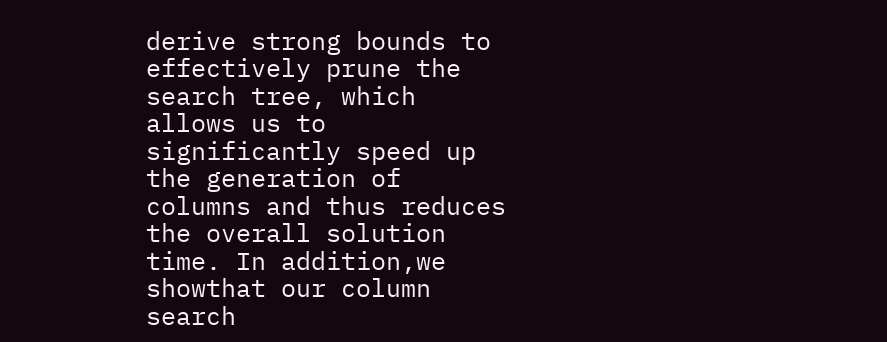derive strong bounds to effectively prune the search tree, which allows us to significantly speed up the generation of columns and thus reduces the overall solution time. In addition,we showthat our column search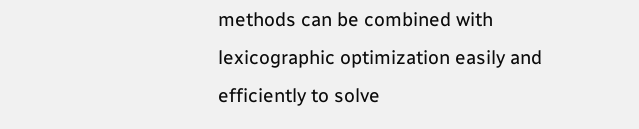methods can be combined with lexicographic optimization easily and efficiently to solve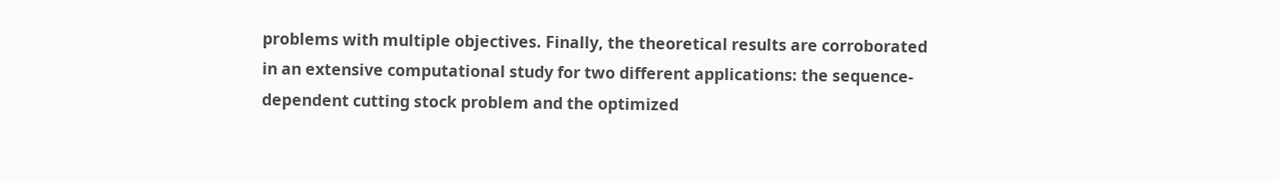problems with multiple objectives. Finally, the theoretical results are corroborated in an extensive computational study for two different applications: the sequence-dependent cutting stock problem and the optimized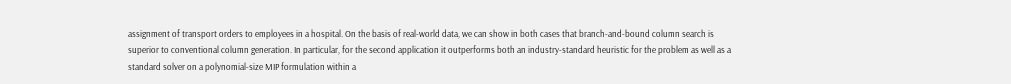assignment of transport orders to employees in a hospital. On the basis of real-world data, we can show in both cases that branch-and-bound column search is superior to conventional column generation. In particular, for the second application it outperforms both an industry-standard heuristic for the problem as well as a standard solver on a polynomial-size MIP formulation within a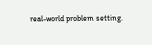real-world problem setting.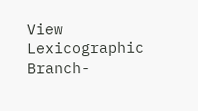View Lexicographic Branch-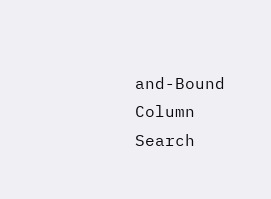and-Bound Column Search